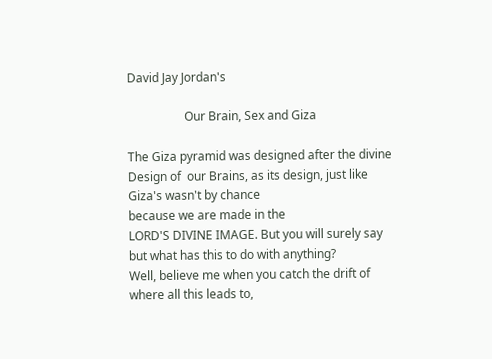David Jay Jordan's

                   Our Brain, Sex and Giza

The Giza pyramid was designed after the divine Design of  our Brains, as its design, just like Giza's wasn't by chance
because we are made in the
LORD'S DIVINE IMAGE. But you will surely say but what has this to do with anything?
Well, believe me when you catch the drift of where all this leads to,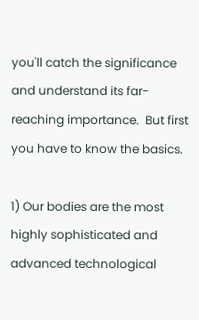you'll catch the significance and understand its far-
reaching importance.  But first you have to know the basics.

1) Our bodies are the most highly sophisticated and advanced technological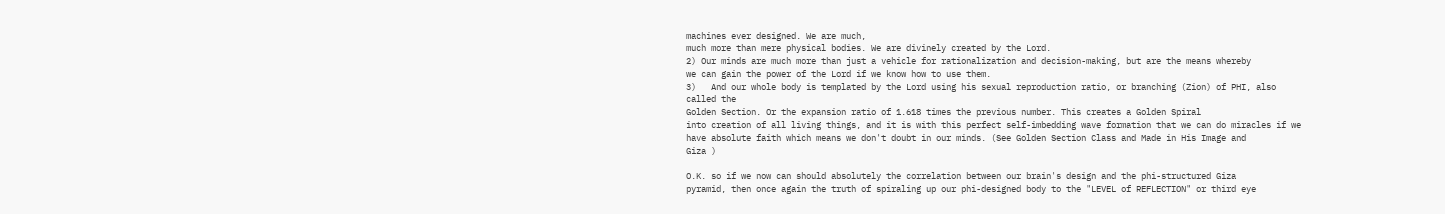machines ever designed. We are much,
much more than mere physical bodies. We are divinely created by the Lord.
2) Our minds are much more than just a vehicle for rationalization and decision-making, but are the means whereby
we can gain the power of the Lord if we know how to use them.
3)   And our whole body is templated by the Lord using his sexual reproduction ratio, or branching (Zion) of PHI, also
called the
Golden Section. Or the expansion ratio of 1.618 times the previous number. This creates a Golden Spiral
into creation of all living things, and it is with this perfect self-imbedding wave formation that we can do miracles if we
have absolute faith which means we don't doubt in our minds. (See Golden Section Class and Made in His Image and
Giza )

O.K. so if we now can should absolutely the correlation between our brain's design and the phi-structured Giza
pyramid, then once again the truth of spiraling up our phi-designed body to the "LEVEL of REFLECTION" or third eye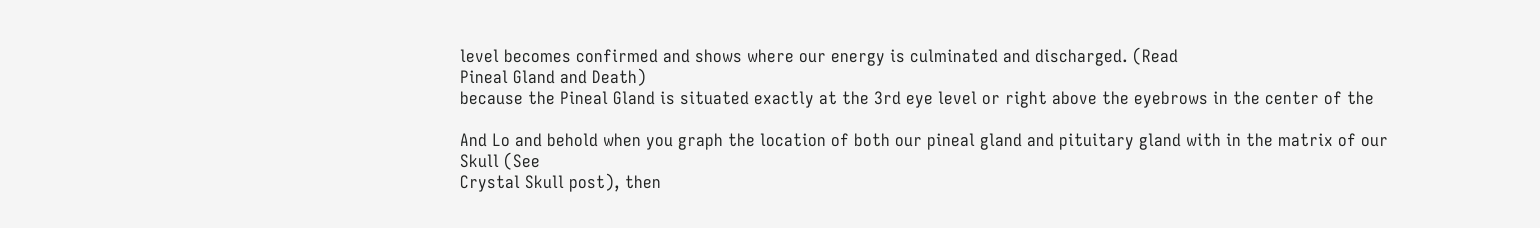level becomes confirmed and shows where our energy is culminated and discharged. (Read
Pineal Gland and Death)
because the Pineal Gland is situated exactly at the 3rd eye level or right above the eyebrows in the center of the

And Lo and behold when you graph the location of both our pineal gland and pituitary gland with in the matrix of our
Skull (See
Crystal Skull post), then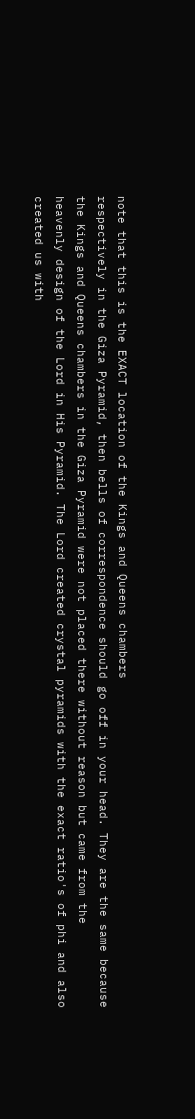note that this is the EXACT location of the Kings and Queens chambers
respectively in the Giza Pyramid, then bells of correspondence should go off in your head. They are the same because
the Kings and Queens chambers in the Giza Pyramid were not placed there without reason but came from the
heavenly design of the Lord in His Pyramid. The Lord created crystal pyramids with the exact ratio's of phi and also
created us with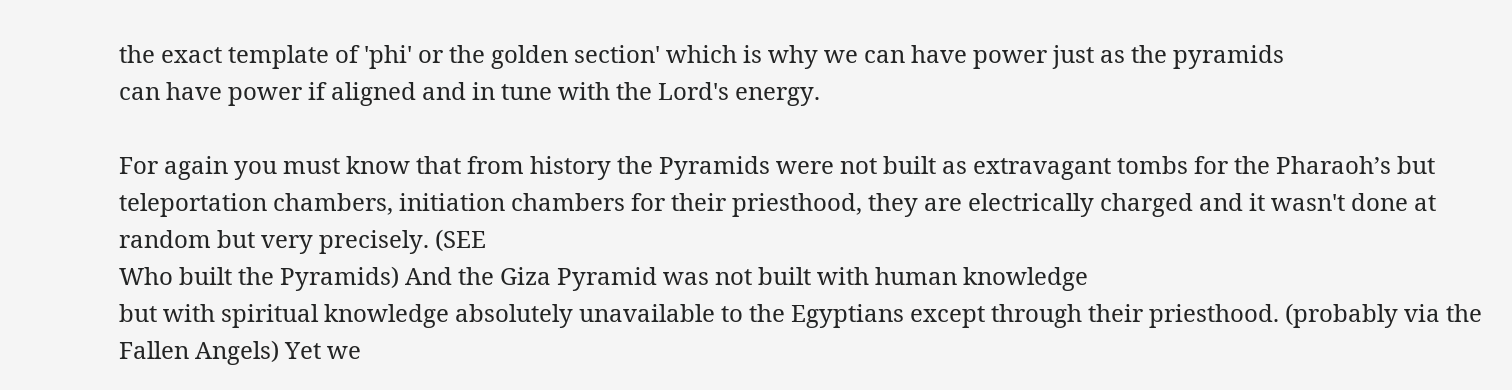the exact template of 'phi' or the golden section' which is why we can have power just as the pyramids
can have power if aligned and in tune with the Lord's energy.

For again you must know that from history the Pyramids were not built as extravagant tombs for the Pharaoh’s but
teleportation chambers, initiation chambers for their priesthood, they are electrically charged and it wasn't done at
random but very precisely. (SEE
Who built the Pyramids) And the Giza Pyramid was not built with human knowledge
but with spiritual knowledge absolutely unavailable to the Egyptians except through their priesthood. (probably via the
Fallen Angels) Yet we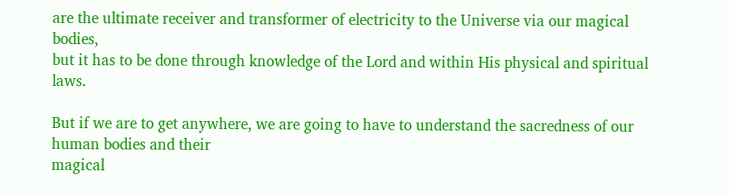are the ultimate receiver and transformer of electricity to the Universe via our magical bodies,
but it has to be done through knowledge of the Lord and within His physical and spiritual laws.

But if we are to get anywhere, we are going to have to understand the sacredness of our human bodies and their
magical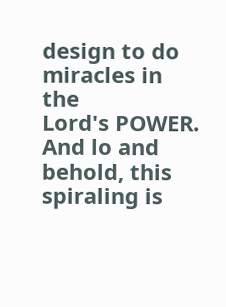design to do miracles in the
Lord's POWER. And lo and behold, this spiraling is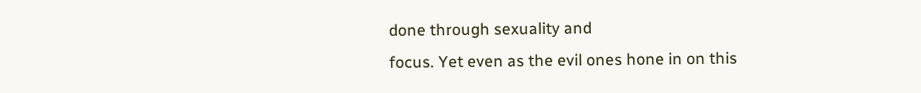done through sexuality and
focus. Yet even as the evil ones hone in on this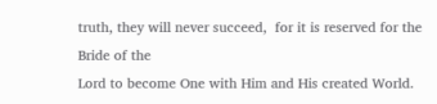truth, they will never succeed,  for it is reserved for the
Bride of the
Lord to become One with Him and His created World.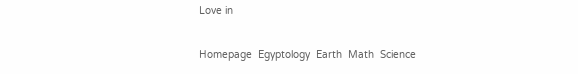Love in

Homepage  Egyptology  Earth  Math  Science